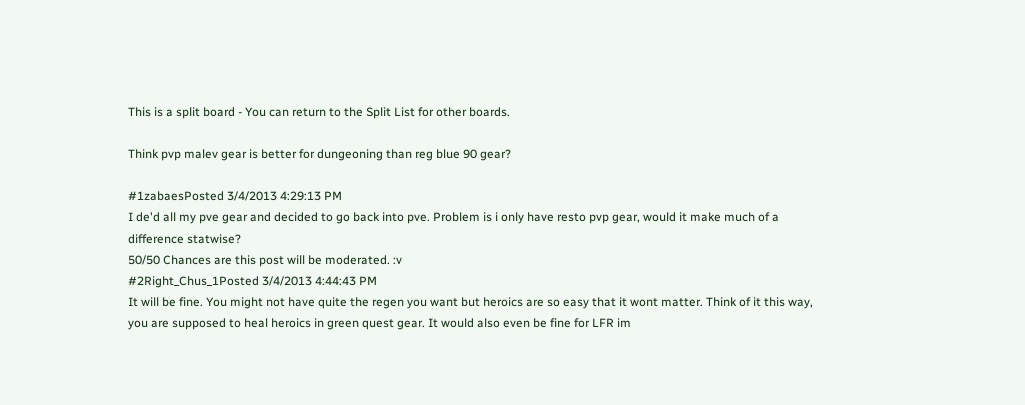This is a split board - You can return to the Split List for other boards.

Think pvp malev gear is better for dungeoning than reg blue 90 gear?

#1zabaesPosted 3/4/2013 4:29:13 PM
I de'd all my pve gear and decided to go back into pve. Problem is i only have resto pvp gear, would it make much of a difference statwise?
50/50 Chances are this post will be moderated. :v
#2Right_Chus_1Posted 3/4/2013 4:44:43 PM
It will be fine. You might not have quite the regen you want but heroics are so easy that it wont matter. Think of it this way, you are supposed to heal heroics in green quest gear. It would also even be fine for LFR im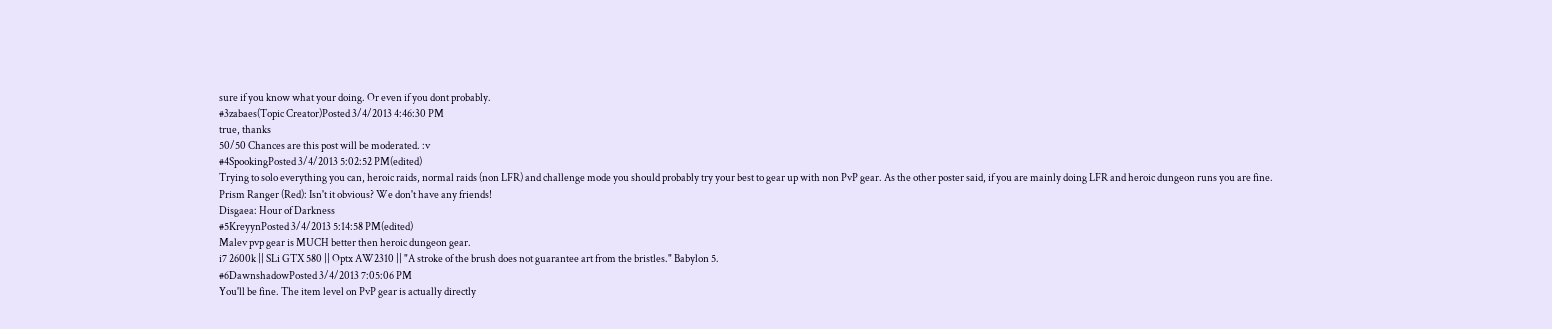sure if you know what your doing. Or even if you dont probably.
#3zabaes(Topic Creator)Posted 3/4/2013 4:46:30 PM
true, thanks
50/50 Chances are this post will be moderated. :v
#4SpookingPosted 3/4/2013 5:02:52 PM(edited)
Trying to solo everything you can, heroic raids, normal raids (non LFR) and challenge mode you should probably try your best to gear up with non PvP gear. As the other poster said, if you are mainly doing LFR and heroic dungeon runs you are fine.
Prism Ranger (Red): Isn't it obvious? We don't have any friends!
Disgaea: Hour of Darkness
#5KreyynPosted 3/4/2013 5:14:58 PM(edited)
Malev pvp gear is MUCH better then heroic dungeon gear.
i7 2600k || SLi GTX 580 || Optx AW2310 || "A stroke of the brush does not guarantee art from the bristles." Babylon 5.
#6DawnshadowPosted 3/4/2013 7:05:06 PM
You'll be fine. The item level on PvP gear is actually directly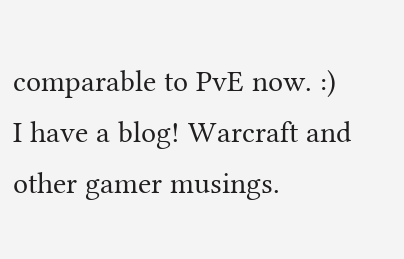comparable to PvE now. :)
I have a blog! Warcraft and other gamer musings.